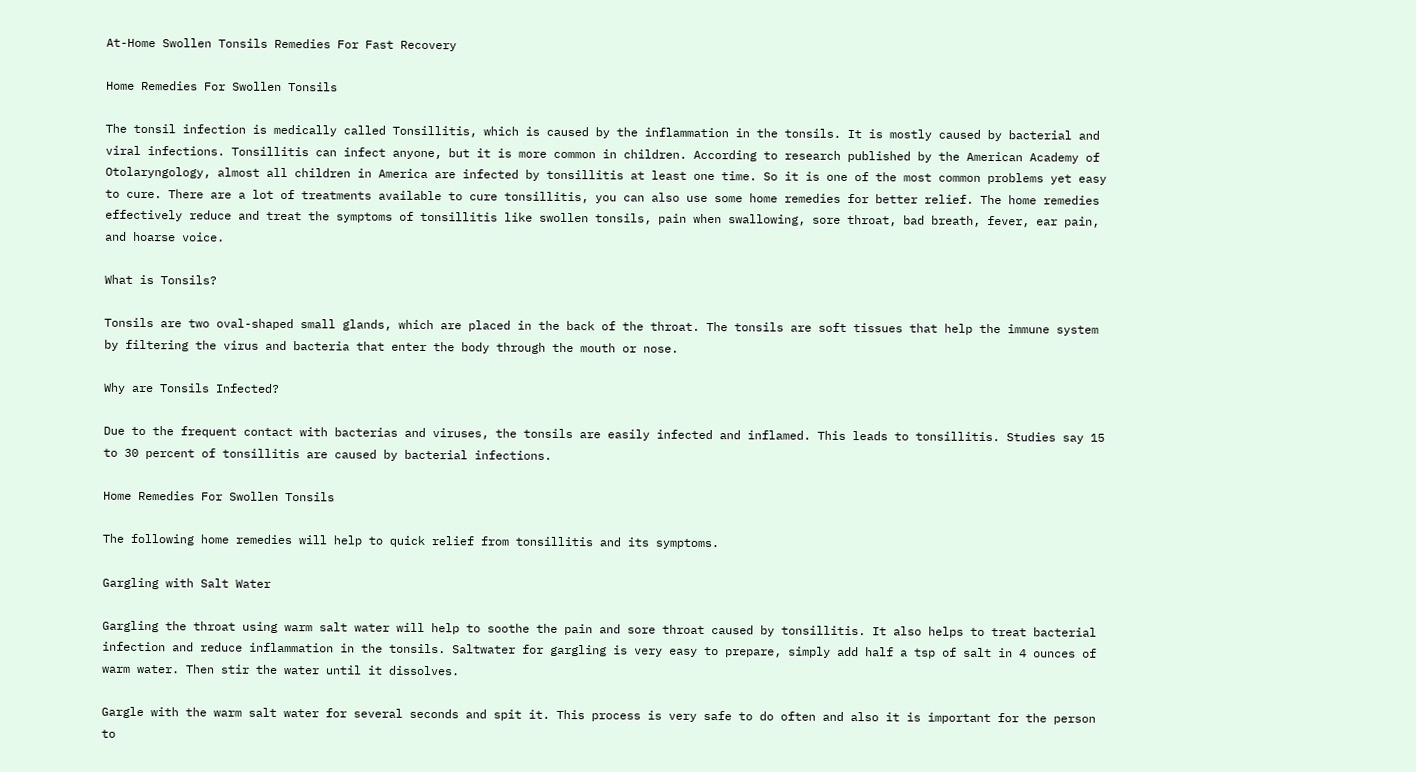At-Home Swollen Tonsils Remedies For Fast Recovery

Home Remedies For Swollen Tonsils

The tonsil infection is medically called Tonsillitis, which is caused by the inflammation in the tonsils. It is mostly caused by bacterial and viral infections. Tonsillitis can infect anyone, but it is more common in children. According to research published by the American Academy of Otolaryngology, almost all children in America are infected by tonsillitis at least one time. So it is one of the most common problems yet easy to cure. There are a lot of treatments available to cure tonsillitis, you can also use some home remedies for better relief. The home remedies effectively reduce and treat the symptoms of tonsillitis like swollen tonsils, pain when swallowing, sore throat, bad breath, fever, ear pain, and hoarse voice.

What is Tonsils?

Tonsils are two oval-shaped small glands, which are placed in the back of the throat. The tonsils are soft tissues that help the immune system by filtering the virus and bacteria that enter the body through the mouth or nose.

Why are Tonsils Infected?

Due to the frequent contact with bacterias and viruses, the tonsils are easily infected and inflamed. This leads to tonsillitis. Studies say 15 to 30 percent of tonsillitis are caused by bacterial infections.

Home Remedies For Swollen Tonsils

The following home remedies will help to quick relief from tonsillitis and its symptoms.

Gargling with Salt Water

Gargling the throat using warm salt water will help to soothe the pain and sore throat caused by tonsillitis. It also helps to treat bacterial infection and reduce inflammation in the tonsils. Saltwater for gargling is very easy to prepare, simply add half a tsp of salt in 4 ounces of warm water. Then stir the water until it dissolves.

Gargle with the warm salt water for several seconds and spit it. This process is very safe to do often and also it is important for the person to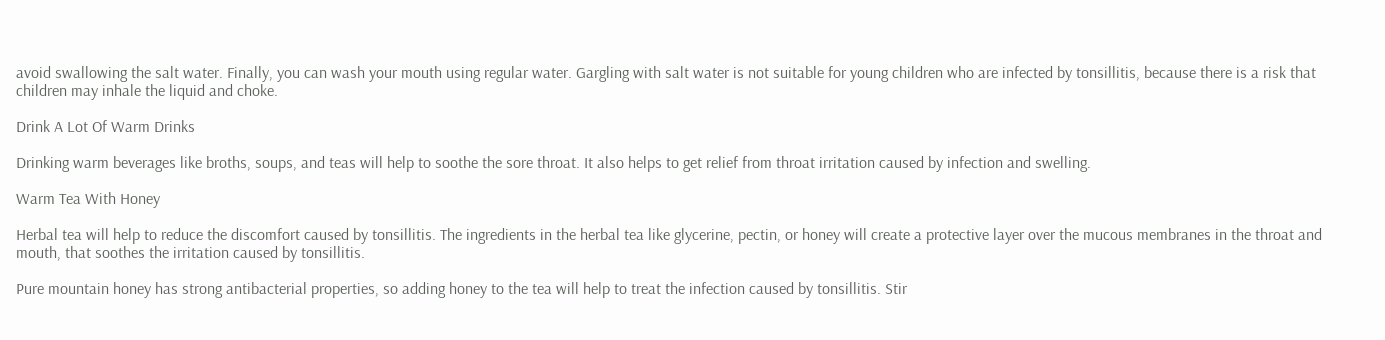avoid swallowing the salt water. Finally, you can wash your mouth using regular water. Gargling with salt water is not suitable for young children who are infected by tonsillitis, because there is a risk that children may inhale the liquid and choke.

Drink A Lot Of Warm Drinks

Drinking warm beverages like broths, soups, and teas will help to soothe the sore throat. It also helps to get relief from throat irritation caused by infection and swelling.

Warm Tea With Honey

Herbal tea will help to reduce the discomfort caused by tonsillitis. The ingredients in the herbal tea like glycerine, pectin, or honey will create a protective layer over the mucous membranes in the throat and mouth, that soothes the irritation caused by tonsillitis.

Pure mountain honey has strong antibacterial properties, so adding honey to the tea will help to treat the infection caused by tonsillitis. Stir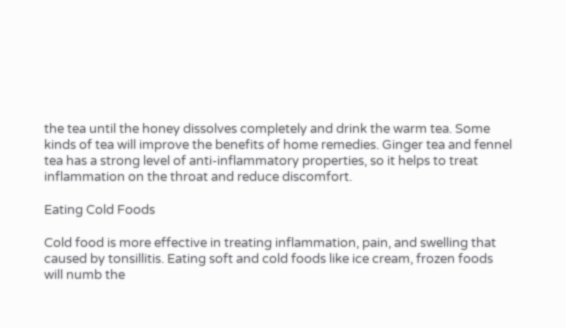the tea until the honey dissolves completely and drink the warm tea. Some kinds of tea will improve the benefits of home remedies. Ginger tea and fennel tea has a strong level of anti-inflammatory properties, so it helps to treat inflammation on the throat and reduce discomfort.

Eating Cold Foods

Cold food is more effective in treating inflammation, pain, and swelling that caused by tonsillitis. Eating soft and cold foods like ice cream, frozen foods will numb the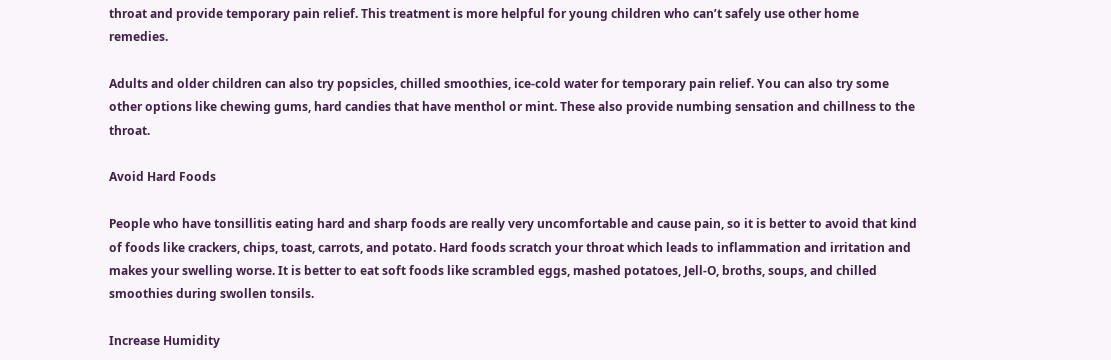throat and provide temporary pain relief. This treatment is more helpful for young children who can’t safely use other home remedies.

Adults and older children can also try popsicles, chilled smoothies, ice-cold water for temporary pain relief. You can also try some other options like chewing gums, hard candies that have menthol or mint. These also provide numbing sensation and chillness to the throat.

Avoid Hard Foods

People who have tonsillitis eating hard and sharp foods are really very uncomfortable and cause pain, so it is better to avoid that kind of foods like crackers, chips, toast, carrots, and potato. Hard foods scratch your throat which leads to inflammation and irritation and makes your swelling worse. It is better to eat soft foods like scrambled eggs, mashed potatoes, Jell-O, broths, soups, and chilled smoothies during swollen tonsils.

Increase Humidity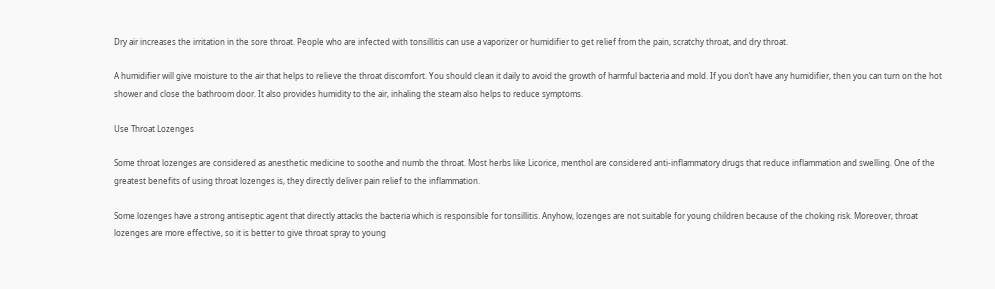Dry air increases the irritation in the sore throat. People who are infected with tonsillitis can use a vaporizer or humidifier to get relief from the pain, scratchy throat, and dry throat.

A humidifier will give moisture to the air that helps to relieve the throat discomfort. You should clean it daily to avoid the growth of harmful bacteria and mold. If you don’t have any humidifier, then you can turn on the hot shower and close the bathroom door. It also provides humidity to the air, inhaling the steam also helps to reduce symptoms.

Use Throat Lozenges

Some throat lozenges are considered as anesthetic medicine to soothe and numb the throat. Most herbs like Licorice, menthol are considered anti-inflammatory drugs that reduce inflammation and swelling. One of the greatest benefits of using throat lozenges is, they directly deliver pain relief to the inflammation.

Some lozenges have a strong antiseptic agent that directly attacks the bacteria which is responsible for tonsillitis. Anyhow, lozenges are not suitable for young children because of the choking risk. Moreover, throat lozenges are more effective, so it is better to give throat spray to young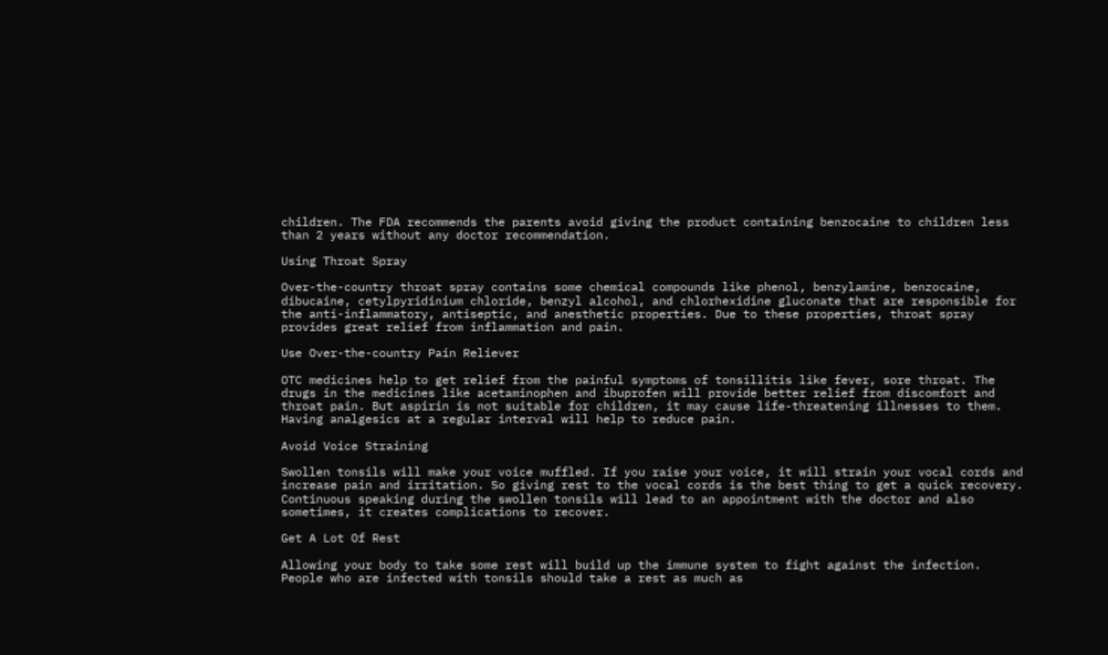children. The FDA recommends the parents avoid giving the product containing benzocaine to children less than 2 years without any doctor recommendation.

Using Throat Spray

Over-the-country throat spray contains some chemical compounds like phenol, benzylamine, benzocaine, dibucaine, cetylpyridinium chloride, benzyl alcohol, and chlorhexidine gluconate that are responsible for the anti-inflammatory, antiseptic, and anesthetic properties. Due to these properties, throat spray provides great relief from inflammation and pain.

Use Over-the-country Pain Reliever

OTC medicines help to get relief from the painful symptoms of tonsillitis like fever, sore throat. The drugs in the medicines like acetaminophen and ibuprofen will provide better relief from discomfort and throat pain. But aspirin is not suitable for children, it may cause life-threatening illnesses to them. Having analgesics at a regular interval will help to reduce pain.

Avoid Voice Straining

Swollen tonsils will make your voice muffled. If you raise your voice, it will strain your vocal cords and increase pain and irritation. So giving rest to the vocal cords is the best thing to get a quick recovery. Continuous speaking during the swollen tonsils will lead to an appointment with the doctor and also sometimes, it creates complications to recover.

Get A Lot Of Rest

Allowing your body to take some rest will build up the immune system to fight against the infection. People who are infected with tonsils should take a rest as much as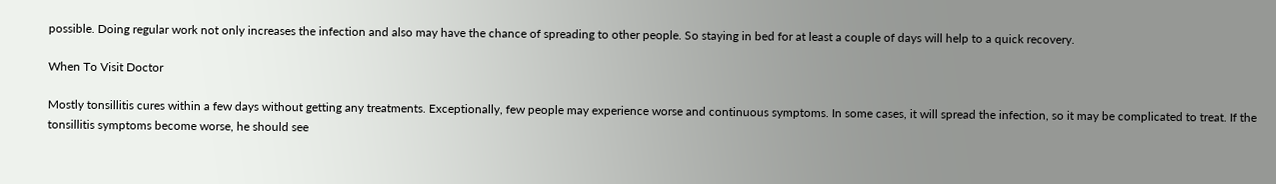possible. Doing regular work not only increases the infection and also may have the chance of spreading to other people. So staying in bed for at least a couple of days will help to a quick recovery.

When To Visit Doctor

Mostly tonsillitis cures within a few days without getting any treatments. Exceptionally, few people may experience worse and continuous symptoms. In some cases, it will spread the infection, so it may be complicated to treat. If the tonsillitis symptoms become worse, he should see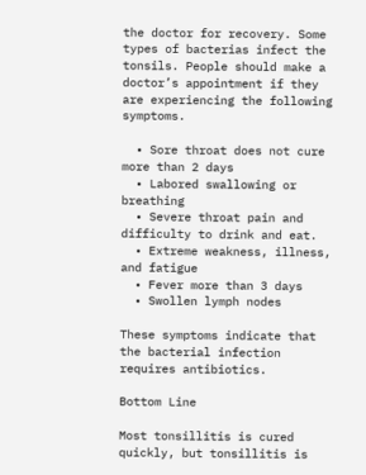the doctor for recovery. Some types of bacterias infect the tonsils. People should make a doctor’s appointment if they are experiencing the following symptoms.

  • Sore throat does not cure more than 2 days
  • Labored swallowing or breathing
  • Severe throat pain and difficulty to drink and eat.
  • Extreme weakness, illness, and fatigue
  • Fever more than 3 days
  • Swollen lymph nodes

These symptoms indicate that the bacterial infection requires antibiotics.

Bottom Line

Most tonsillitis is cured quickly, but tonsillitis is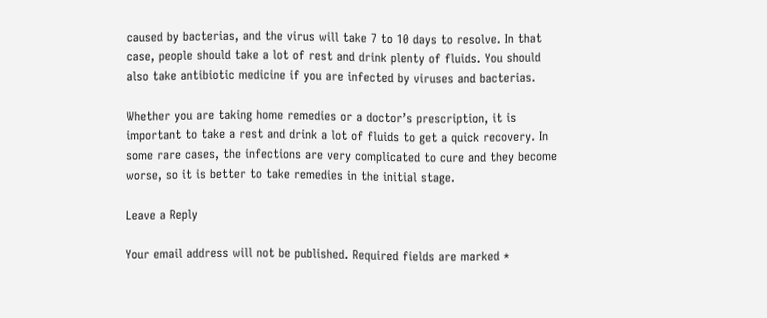caused by bacterias, and the virus will take 7 to 10 days to resolve. In that case, people should take a lot of rest and drink plenty of fluids. You should also take antibiotic medicine if you are infected by viruses and bacterias.

Whether you are taking home remedies or a doctor’s prescription, it is important to take a rest and drink a lot of fluids to get a quick recovery. In some rare cases, the infections are very complicated to cure and they become worse, so it is better to take remedies in the initial stage.

Leave a Reply

Your email address will not be published. Required fields are marked *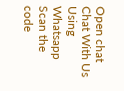Open chat
Chat With Us Using Whatsapp
Scan the code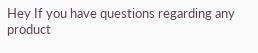Hey If you have questions regarding any product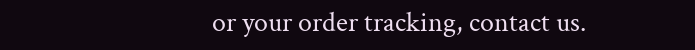or your order tracking, contact us.